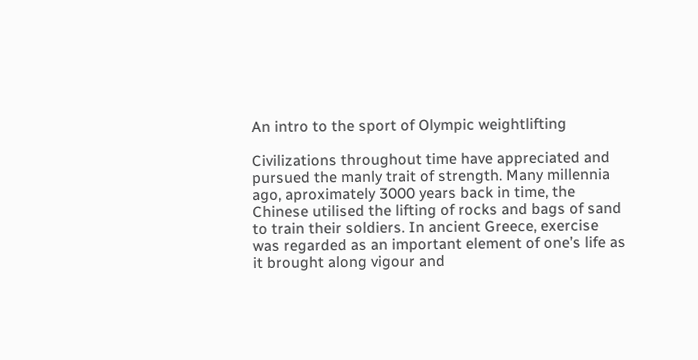An intro to the sport of Olympic weightlifting

Civilizations throughout time have appreciated and pursued the manly trait of strength. Many millennia ago, aproximately 3000 years back in time, the Chinese utilised the lifting of rocks and bags of sand to train their soldiers. In ancient Greece, exercise was regarded as an important element of one’s life as it brought along vigour and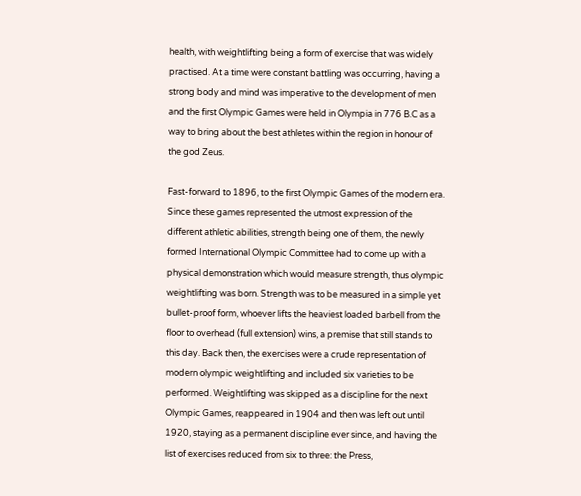health, with weightlifting being a form of exercise that was widely practised. At a time were constant battling was occurring, having a strong body and mind was imperative to the development of men and the first Olympic Games were held in Olympia in 776 B.C as a way to bring about the best athletes within the region in honour of the god Zeus.

Fast-forward to 1896, to the first Olympic Games of the modern era. Since these games represented the utmost expression of the different athletic abilities, strength being one of them, the newly formed International Olympic Committee had to come up with a physical demonstration which would measure strength, thus olympic weightlifting was born. Strength was to be measured in a simple yet bullet-proof form, whoever lifts the heaviest loaded barbell from the floor to overhead (full extension) wins, a premise that still stands to this day. Back then, the exercises were a crude representation of modern olympic weightlifting and included six varieties to be performed. Weightlifting was skipped as a discipline for the next Olympic Games, reappeared in 1904 and then was left out until 1920, staying as a permanent discipline ever since, and having the list of exercises reduced from six to three: the Press,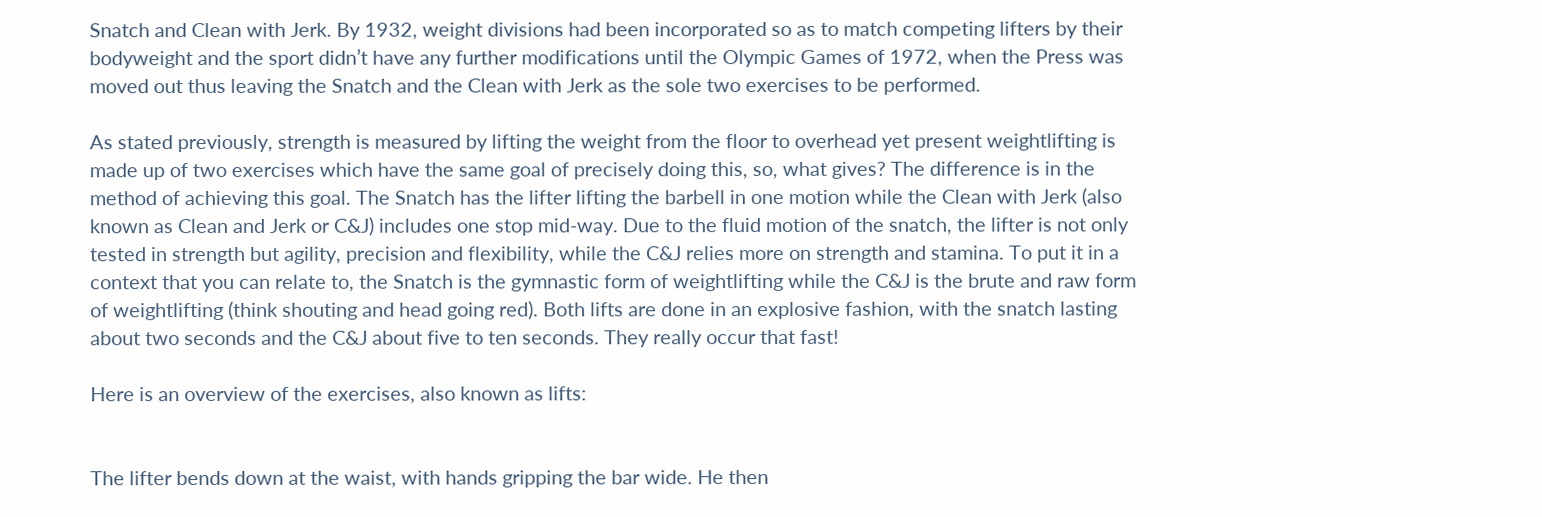Snatch and Clean with Jerk. By 1932, weight divisions had been incorporated so as to match competing lifters by their bodyweight and the sport didn’t have any further modifications until the Olympic Games of 1972, when the Press was moved out thus leaving the Snatch and the Clean with Jerk as the sole two exercises to be performed.

As stated previously, strength is measured by lifting the weight from the floor to overhead yet present weightlifting is made up of two exercises which have the same goal of precisely doing this, so, what gives? The difference is in the method of achieving this goal. The Snatch has the lifter lifting the barbell in one motion while the Clean with Jerk (also known as Clean and Jerk or C&J) includes one stop mid-way. Due to the fluid motion of the snatch, the lifter is not only tested in strength but agility, precision and flexibility, while the C&J relies more on strength and stamina. To put it in a context that you can relate to, the Snatch is the gymnastic form of weightlifting while the C&J is the brute and raw form of weightlifting (think shouting and head going red). Both lifts are done in an explosive fashion, with the snatch lasting about two seconds and the C&J about five to ten seconds. They really occur that fast!

Here is an overview of the exercises, also known as lifts:


The lifter bends down at the waist, with hands gripping the bar wide. He then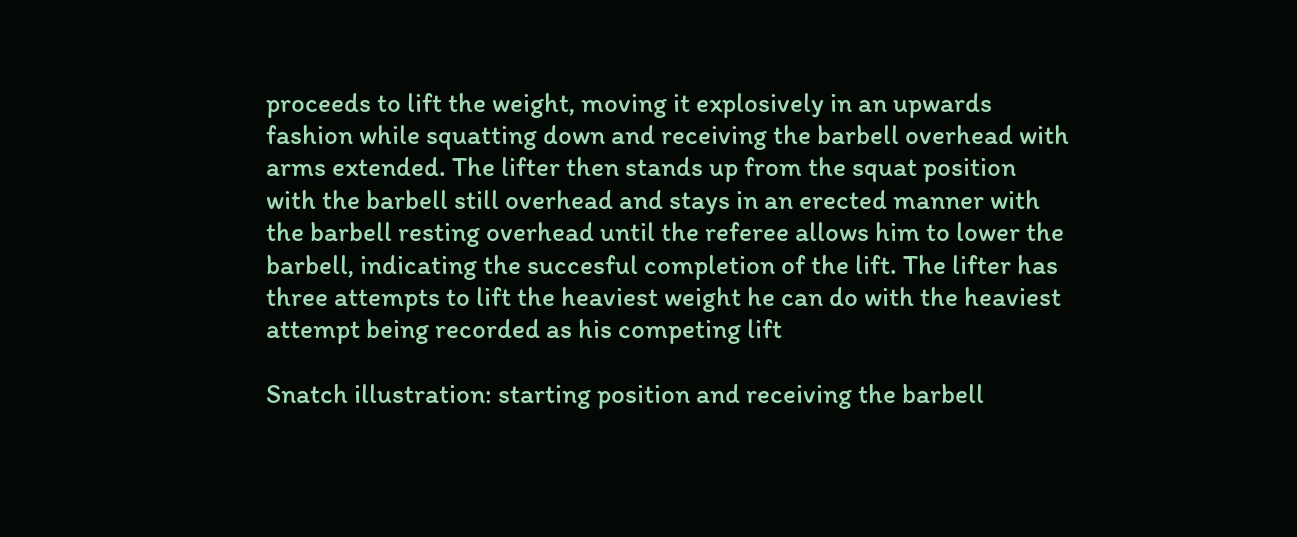proceeds to lift the weight, moving it explosively in an upwards fashion while squatting down and receiving the barbell overhead with arms extended. The lifter then stands up from the squat position with the barbell still overhead and stays in an erected manner with the barbell resting overhead until the referee allows him to lower the barbell, indicating the succesful completion of the lift. The lifter has three attempts to lift the heaviest weight he can do with the heaviest attempt being recorded as his competing lift

Snatch illustration: starting position and receiving the barbell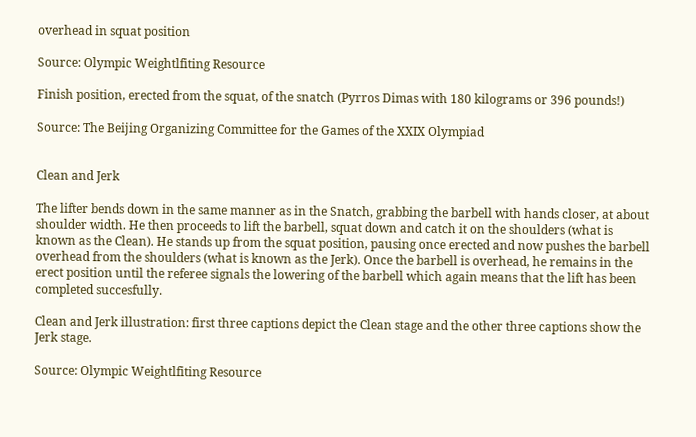overhead in squat position

Source: Olympic Weightlfiting Resource

Finish position, erected from the squat, of the snatch (Pyrros Dimas with 180 kilograms or 396 pounds!)

Source: The Beijing Organizing Committee for the Games of the XXIX Olympiad


Clean and Jerk

The lifter bends down in the same manner as in the Snatch, grabbing the barbell with hands closer, at about shoulder width. He then proceeds to lift the barbell, squat down and catch it on the shoulders (what is known as the Clean). He stands up from the squat position, pausing once erected and now pushes the barbell overhead from the shoulders (what is known as the Jerk). Once the barbell is overhead, he remains in the erect position until the referee signals the lowering of the barbell which again means that the lift has been completed succesfully.

Clean and Jerk illustration: first three captions depict the Clean stage and the other three captions show the Jerk stage.

Source: Olympic Weightlfiting Resource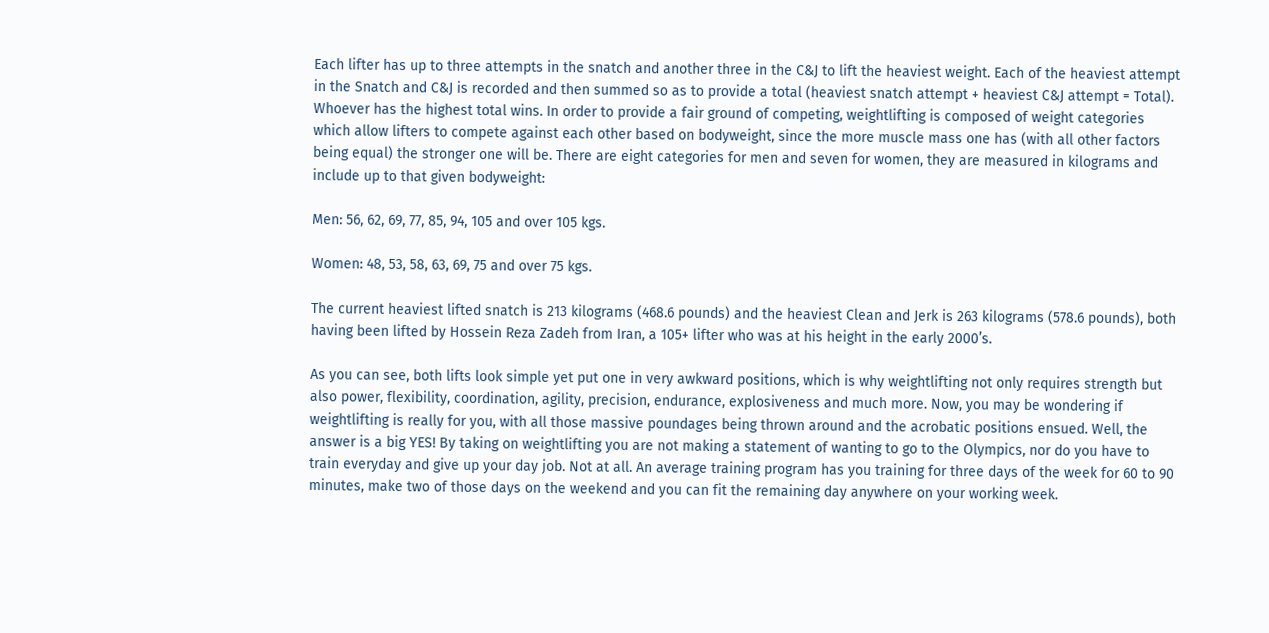Each lifter has up to three attempts in the snatch and another three in the C&J to lift the heaviest weight. Each of the heaviest attempt in the Snatch and C&J is recorded and then summed so as to provide a total (heaviest snatch attempt + heaviest C&J attempt = Total). Whoever has the highest total wins. In order to provide a fair ground of competing, weightlifting is composed of weight categories which allow lifters to compete against each other based on bodyweight, since the more muscle mass one has (with all other factors being equal) the stronger one will be. There are eight categories for men and seven for women, they are measured in kilograms and include up to that given bodyweight:

Men: 56, 62, 69, 77, 85, 94, 105 and over 105 kgs.

Women: 48, 53, 58, 63, 69, 75 and over 75 kgs.

The current heaviest lifted snatch is 213 kilograms (468.6 pounds) and the heaviest Clean and Jerk is 263 kilograms (578.6 pounds), both having been lifted by Hossein Reza Zadeh from Iran, a 105+ lifter who was at his height in the early 2000’s.

As you can see, both lifts look simple yet put one in very awkward positions, which is why weightlifting not only requires strength but also power, flexibility, coordination, agility, precision, endurance, explosiveness and much more. Now, you may be wondering if weightlifting is really for you, with all those massive poundages being thrown around and the acrobatic positions ensued. Well, the answer is a big YES! By taking on weightlifting you are not making a statement of wanting to go to the Olympics, nor do you have to train everyday and give up your day job. Not at all. An average training program has you training for three days of the week for 60 to 90 minutes, make two of those days on the weekend and you can fit the remaining day anywhere on your working week.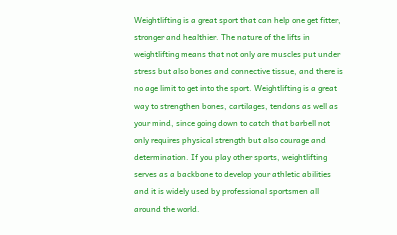Weightlifting is a great sport that can help one get fitter, stronger and healthier. The nature of the lifts in weightlifting means that not only are muscles put under stress but also bones and connective tissue, and there is no age limit to get into the sport. Weightlifting is a great way to strengthen bones, cartilages, tendons as well as your mind, since going down to catch that barbell not only requires physical strength but also courage and determination. If you play other sports, weightlifting serves as a backbone to develop your athletic abilities and it is widely used by professional sportsmen all around the world.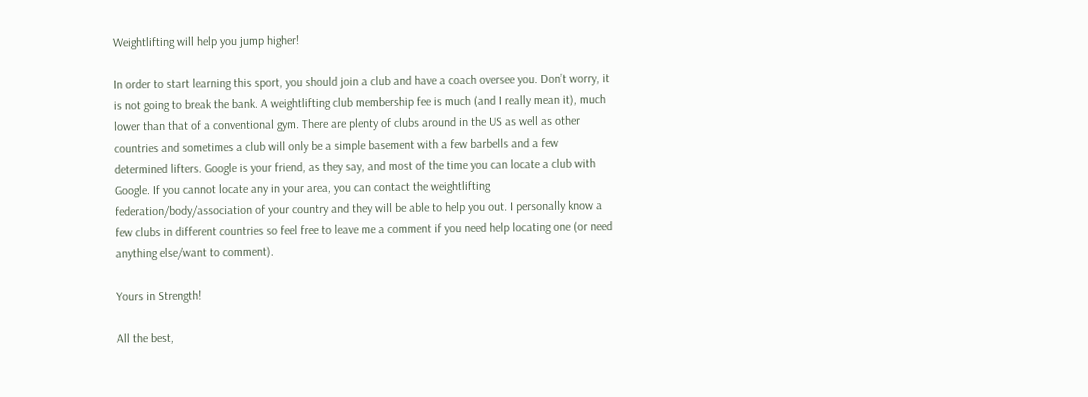Weightlifting will help you jump higher!

In order to start learning this sport, you should join a club and have a coach oversee you. Don’t worry, it is not going to break the bank. A weightlifting club membership fee is much (and I really mean it), much lower than that of a conventional gym. There are plenty of clubs around in the US as well as other countries and sometimes a club will only be a simple basement with a few barbells and a few determined lifters. Google is your friend, as they say, and most of the time you can locate a club with Google. If you cannot locate any in your area, you can contact the weightlifting federation/body/association of your country and they will be able to help you out. I personally know a few clubs in different countries so feel free to leave me a comment if you need help locating one (or need anything else/want to comment).

Yours in Strength!

All the best,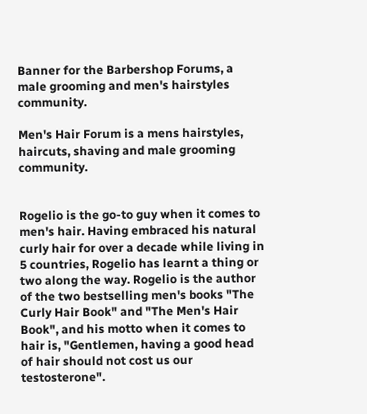Banner for the Barbershop Forums, a male grooming and men's hairstyles community.

Men's Hair Forum is a mens hairstyles, haircuts, shaving and male grooming community.


Rogelio is the go-to guy when it comes to men's hair. Having embraced his natural curly hair for over a decade while living in 5 countries, Rogelio has learnt a thing or two along the way. Rogelio is the author of the two bestselling men's books "The Curly Hair Book" and "The Men's Hair Book", and his motto when it comes to hair is, "Gentlemen, having a good head of hair should not cost us our testosterone".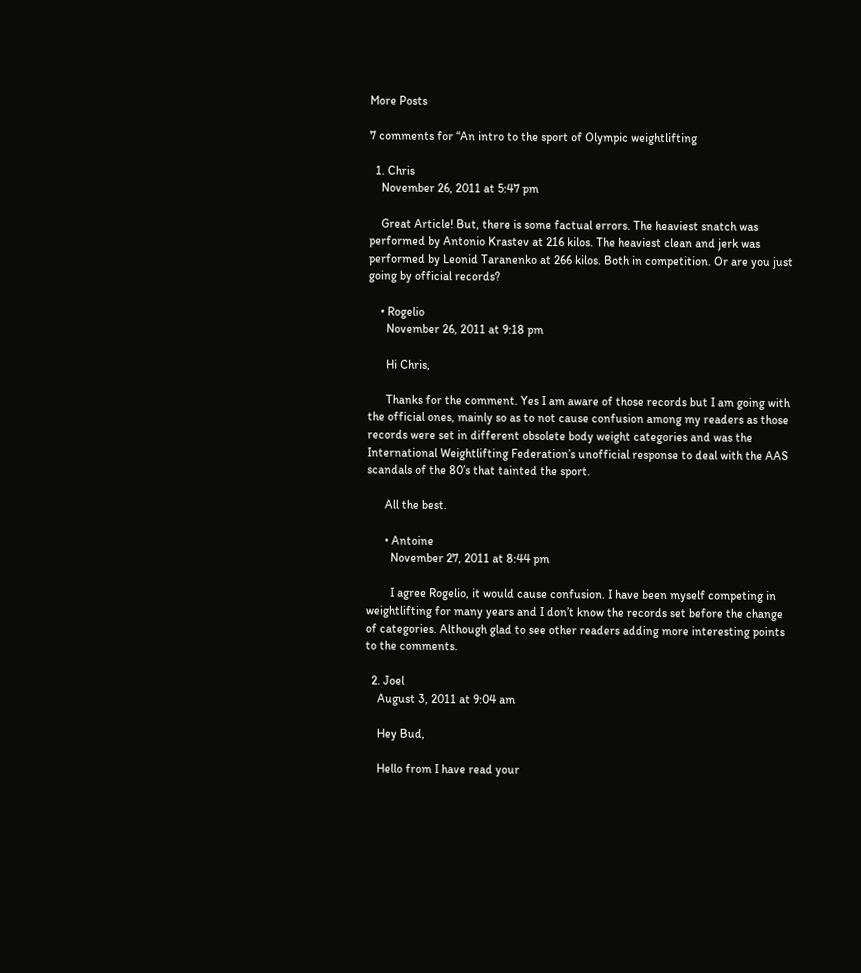More Posts

7 comments for “An intro to the sport of Olympic weightlifting

  1. Chris
    November 26, 2011 at 5:47 pm

    Great Article! But, there is some factual errors. The heaviest snatch was performed by Antonio Krastev at 216 kilos. The heaviest clean and jerk was performed by Leonid Taranenko at 266 kilos. Both in competition. Or are you just going by official records?

    • Rogelio
      November 26, 2011 at 9:18 pm

      Hi Chris,

      Thanks for the comment. Yes I am aware of those records but I am going with the official ones, mainly so as to not cause confusion among my readers as those records were set in different obsolete body weight categories and was the International Weightlifting Federation’s unofficial response to deal with the AAS scandals of the 80’s that tainted the sport.

      All the best.

      • Antoine
        November 27, 2011 at 8:44 pm

        I agree Rogelio, it would cause confusion. I have been myself competing in weightlifting for many years and I don’t know the records set before the change of categories. Although glad to see other readers adding more interesting points to the comments.

  2. Joel
    August 3, 2011 at 9:04 am

    Hey Bud,

    Hello from I have read your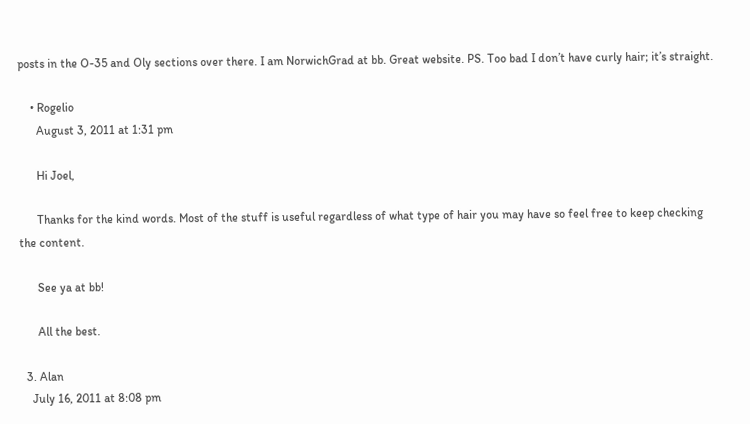posts in the O-35 and Oly sections over there. I am NorwichGrad at bb. Great website. PS. Too bad I don’t have curly hair; it’s straight.

    • Rogelio
      August 3, 2011 at 1:31 pm

      Hi Joel,

      Thanks for the kind words. Most of the stuff is useful regardless of what type of hair you may have so feel free to keep checking the content.

      See ya at bb!

      All the best.

  3. Alan
    July 16, 2011 at 8:08 pm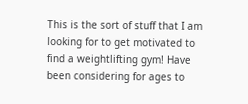This is the sort of stuff that I am looking for to get motivated to find a weightlifting gym! Have been considering for ages to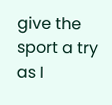give the sport a try as I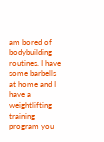am bored of bodybuilding routines. I have some barbells at home and I have a weightlifting training program you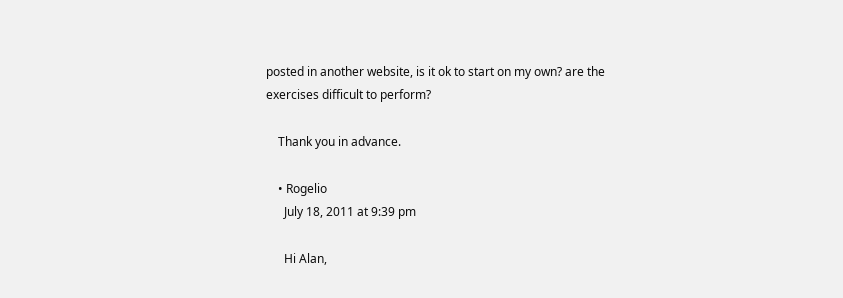posted in another website, is it ok to start on my own? are the exercises difficult to perform?

    Thank you in advance.

    • Rogelio
      July 18, 2011 at 9:39 pm

      Hi Alan,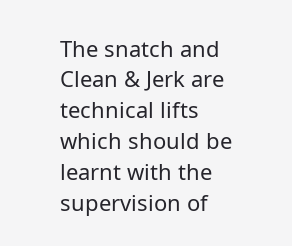The snatch and Clean & Jerk are technical lifts which should be learnt with the supervision of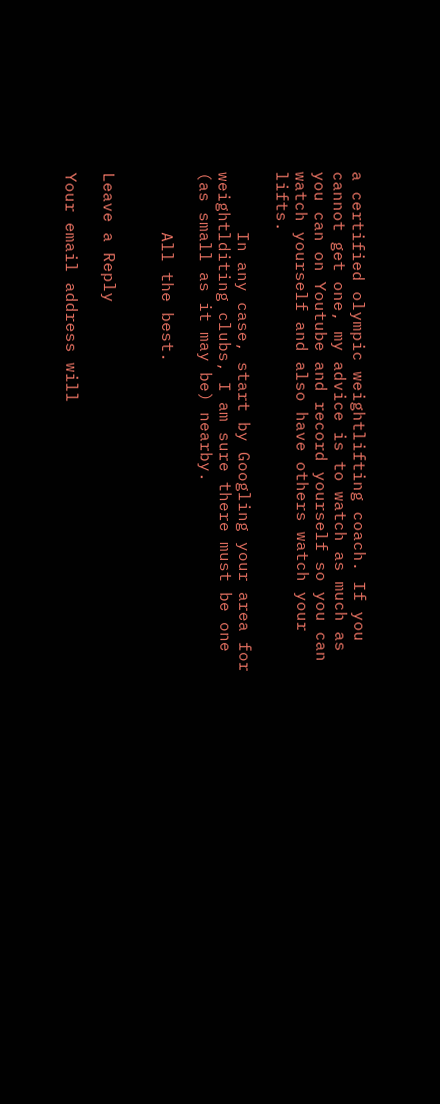a certified olympic weightlifting coach. If you cannot get one, my advice is to watch as much as you can on Youtube and record yourself so you can watch yourself and also have others watch your lifts.

      In any case, start by Googling your area for weightlditing clubs, I am sure there must be one (as small as it may be) nearby.

      All the best.


Leave a Reply

Your email address will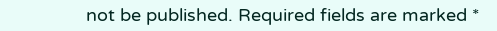not be published. Required fields are marked *